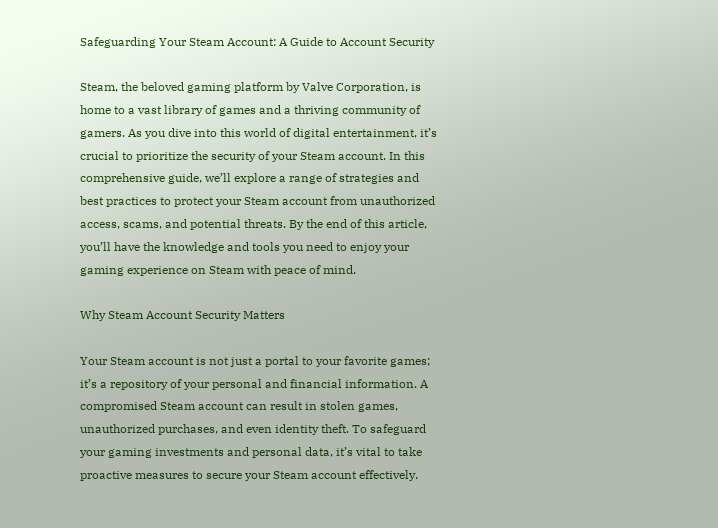Safeguarding Your Steam Account: A Guide to Account Security

Steam, the beloved gaming platform by Valve Corporation, is home to a vast library of games and a thriving community of gamers. As you dive into this world of digital entertainment, it’s crucial to prioritize the security of your Steam account. In this comprehensive guide, we’ll explore a range of strategies and best practices to protect your Steam account from unauthorized access, scams, and potential threats. By the end of this article, you’ll have the knowledge and tools you need to enjoy your gaming experience on Steam with peace of mind.

Why Steam Account Security Matters

Your Steam account is not just a portal to your favorite games; it’s a repository of your personal and financial information. A compromised Steam account can result in stolen games, unauthorized purchases, and even identity theft. To safeguard your gaming investments and personal data, it’s vital to take proactive measures to secure your Steam account effectively.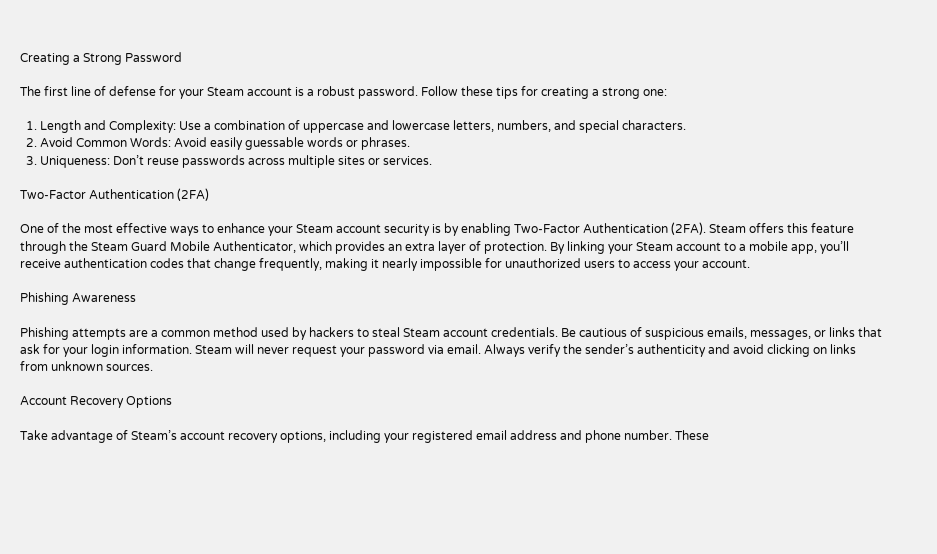Creating a Strong Password

The first line of defense for your Steam account is a robust password. Follow these tips for creating a strong one:

  1. Length and Complexity: Use a combination of uppercase and lowercase letters, numbers, and special characters.
  2. Avoid Common Words: Avoid easily guessable words or phrases.
  3. Uniqueness: Don’t reuse passwords across multiple sites or services.

Two-Factor Authentication (2FA)

One of the most effective ways to enhance your Steam account security is by enabling Two-Factor Authentication (2FA). Steam offers this feature through the Steam Guard Mobile Authenticator, which provides an extra layer of protection. By linking your Steam account to a mobile app, you’ll receive authentication codes that change frequently, making it nearly impossible for unauthorized users to access your account.

Phishing Awareness

Phishing attempts are a common method used by hackers to steal Steam account credentials. Be cautious of suspicious emails, messages, or links that ask for your login information. Steam will never request your password via email. Always verify the sender’s authenticity and avoid clicking on links from unknown sources.

Account Recovery Options

Take advantage of Steam’s account recovery options, including your registered email address and phone number. These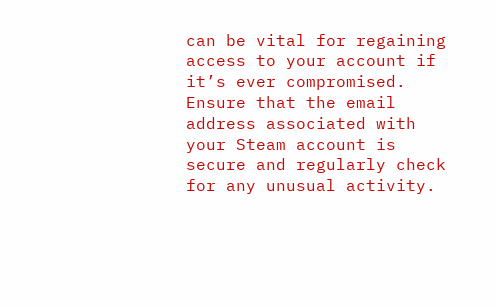can be vital for regaining access to your account if it’s ever compromised. Ensure that the email address associated with your Steam account is secure and regularly check for any unusual activity.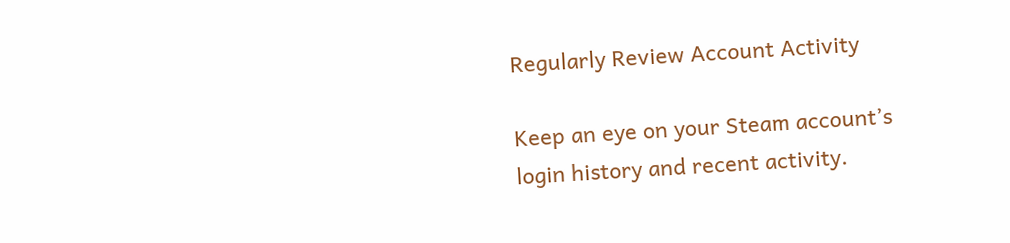Regularly Review Account Activity

Keep an eye on your Steam account’s login history and recent activity.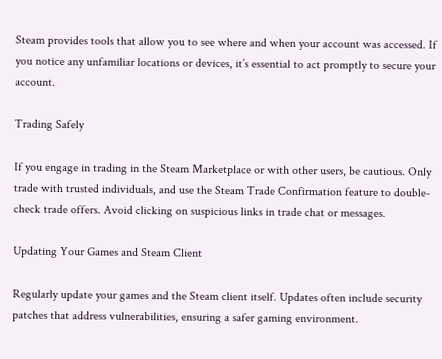Steam provides tools that allow you to see where and when your account was accessed. If you notice any unfamiliar locations or devices, it’s essential to act promptly to secure your account.

Trading Safely

If you engage in trading in the Steam Marketplace or with other users, be cautious. Only trade with trusted individuals, and use the Steam Trade Confirmation feature to double-check trade offers. Avoid clicking on suspicious links in trade chat or messages.

Updating Your Games and Steam Client

Regularly update your games and the Steam client itself. Updates often include security patches that address vulnerabilities, ensuring a safer gaming environment.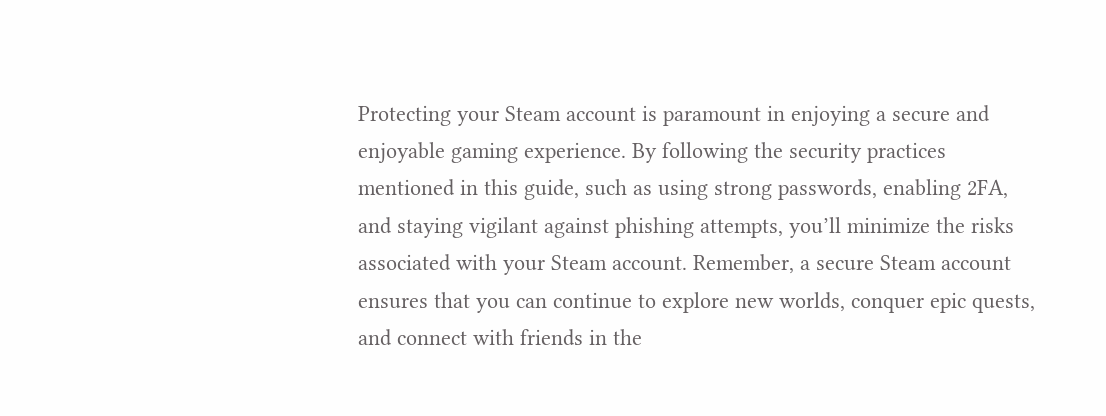Protecting your Steam account is paramount in enjoying a secure and enjoyable gaming experience. By following the security practices mentioned in this guide, such as using strong passwords, enabling 2FA, and staying vigilant against phishing attempts, you’ll minimize the risks associated with your Steam account. Remember, a secure Steam account ensures that you can continue to explore new worlds, conquer epic quests, and connect with friends in the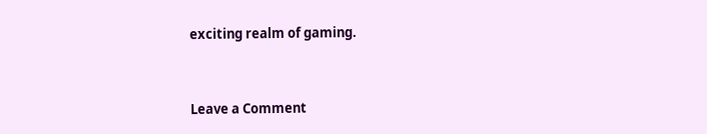exciting realm of gaming.


Leave a Comment